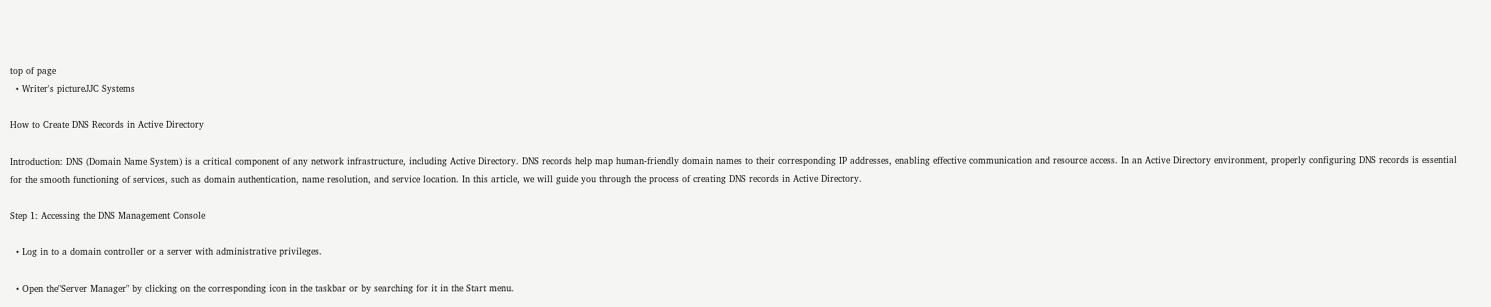top of page
  • Writer's pictureJJC Systems

How to Create DNS Records in Active Directory

Introduction: DNS (Domain Name System) is a critical component of any network infrastructure, including Active Directory. DNS records help map human-friendly domain names to their corresponding IP addresses, enabling effective communication and resource access. In an Active Directory environment, properly configuring DNS records is essential for the smooth functioning of services, such as domain authentication, name resolution, and service location. In this article, we will guide you through the process of creating DNS records in Active Directory.

Step 1: Accessing the DNS Management Console

  • Log in to a domain controller or a server with administrative privileges.

  • Open the"Server Manager" by clicking on the corresponding icon in the taskbar or by searching for it in the Start menu.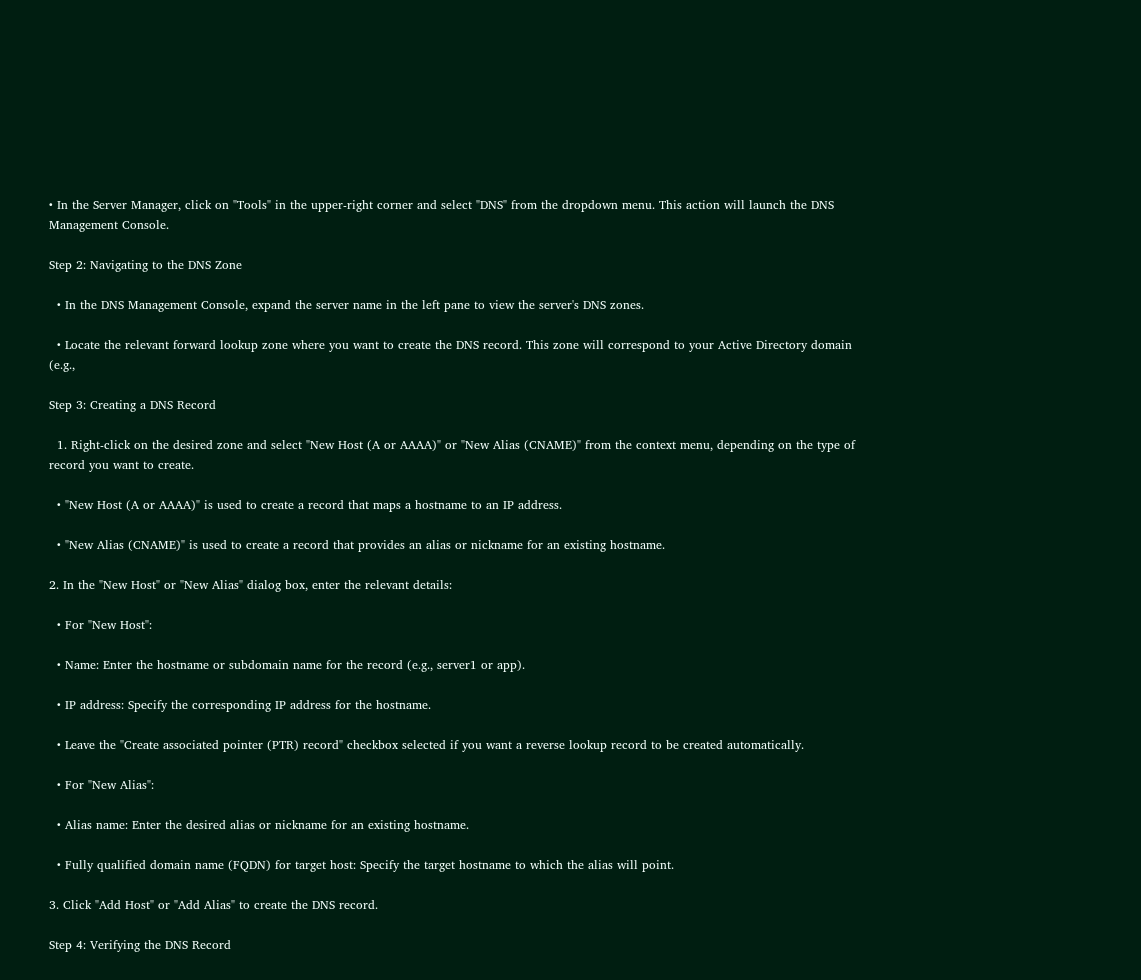• In the Server Manager, click on "Tools" in the upper-right corner and select "DNS" from the dropdown menu. This action will launch the DNS Management Console.

Step 2: Navigating to the DNS Zone

  • In the DNS Management Console, expand the server name in the left pane to view the server's DNS zones.

  • Locate the relevant forward lookup zone where you want to create the DNS record. This zone will correspond to your Active Directory domain (e.g.,

Step 3: Creating a DNS Record

  1. Right-click on the desired zone and select "New Host (A or AAAA)" or "New Alias (CNAME)" from the context menu, depending on the type of record you want to create.

  • "New Host (A or AAAA)" is used to create a record that maps a hostname to an IP address.

  • "New Alias (CNAME)" is used to create a record that provides an alias or nickname for an existing hostname.

2. In the "New Host" or "New Alias" dialog box, enter the relevant details:

  • For "New Host":

  • Name: Enter the hostname or subdomain name for the record (e.g., server1 or app).

  • IP address: Specify the corresponding IP address for the hostname.

  • Leave the "Create associated pointer (PTR) record" checkbox selected if you want a reverse lookup record to be created automatically.

  • For "New Alias":

  • Alias name: Enter the desired alias or nickname for an existing hostname.

  • Fully qualified domain name (FQDN) for target host: Specify the target hostname to which the alias will point.

3. Click "Add Host" or "Add Alias" to create the DNS record.

Step 4: Verifying the DNS Record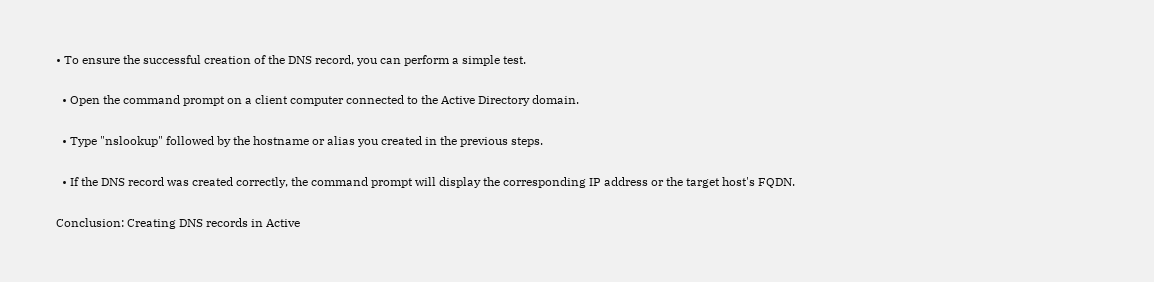• To ensure the successful creation of the DNS record, you can perform a simple test.

  • Open the command prompt on a client computer connected to the Active Directory domain.

  • Type "nslookup" followed by the hostname or alias you created in the previous steps.

  • If the DNS record was created correctly, the command prompt will display the corresponding IP address or the target host's FQDN.

Conclusion: Creating DNS records in Active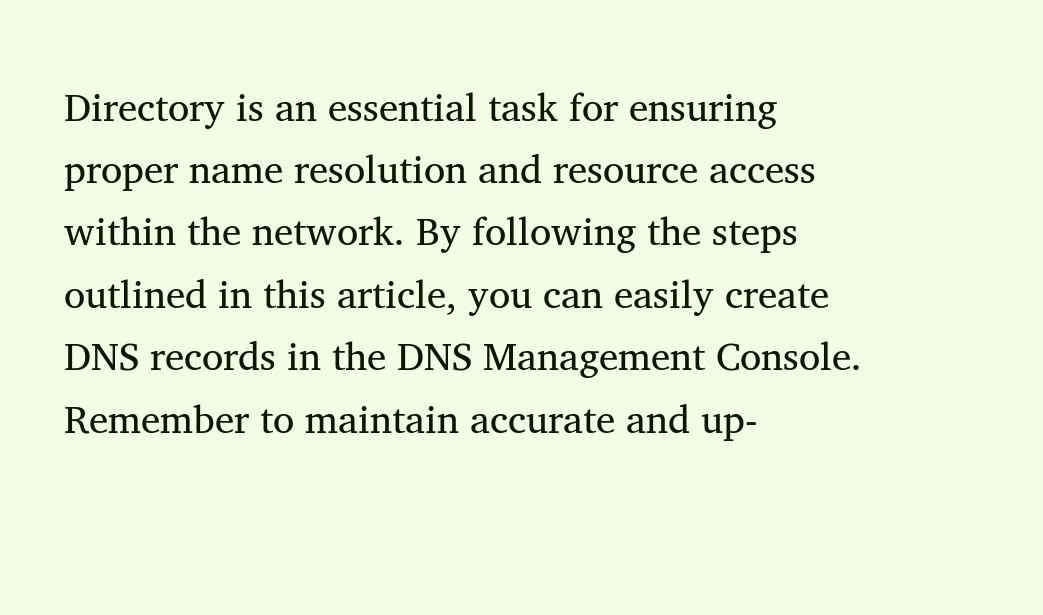Directory is an essential task for ensuring proper name resolution and resource access within the network. By following the steps outlined in this article, you can easily create DNS records in the DNS Management Console. Remember to maintain accurate and up-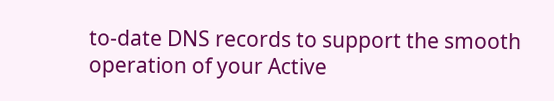to-date DNS records to support the smooth operation of your Active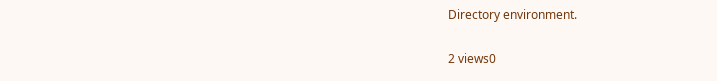Directory environment.

2 views0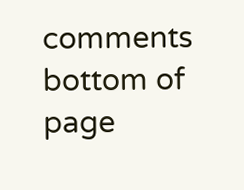comments
bottom of page